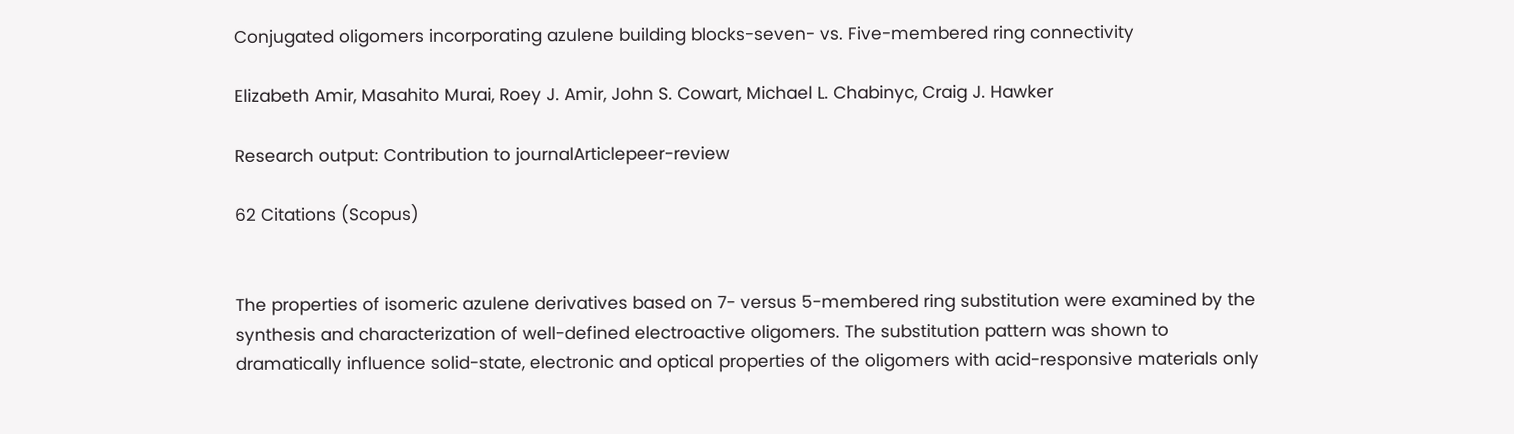Conjugated oligomers incorporating azulene building blocks-seven- vs. Five-membered ring connectivity

Elizabeth Amir, Masahito Murai, Roey J. Amir, John S. Cowart, Michael L. Chabinyc, Craig J. Hawker

Research output: Contribution to journalArticlepeer-review

62 Citations (Scopus)


The properties of isomeric azulene derivatives based on 7- versus 5-membered ring substitution were examined by the synthesis and characterization of well-defined electroactive oligomers. The substitution pattern was shown to dramatically influence solid-state, electronic and optical properties of the oligomers with acid-responsive materials only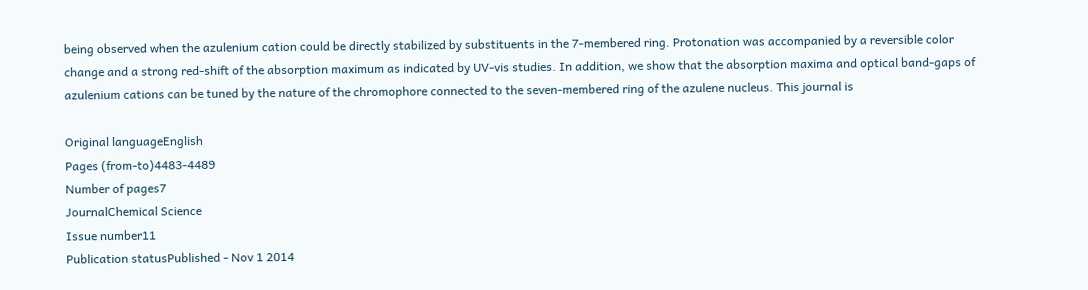being observed when the azulenium cation could be directly stabilized by substituents in the 7-membered ring. Protonation was accompanied by a reversible color change and a strong red-shift of the absorption maximum as indicated by UV-vis studies. In addition, we show that the absorption maxima and optical band-gaps of azulenium cations can be tuned by the nature of the chromophore connected to the seven-membered ring of the azulene nucleus. This journal is

Original languageEnglish
Pages (from-to)4483-4489
Number of pages7
JournalChemical Science
Issue number11
Publication statusPublished - Nov 1 2014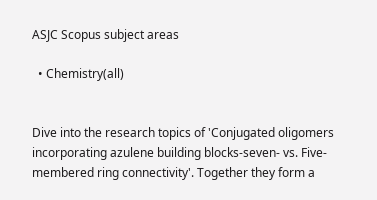ASJC Scopus subject areas

  • Chemistry(all)


Dive into the research topics of 'Conjugated oligomers incorporating azulene building blocks-seven- vs. Five-membered ring connectivity'. Together they form a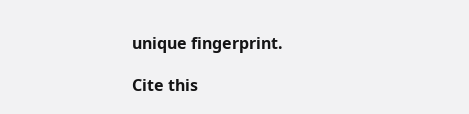unique fingerprint.

Cite this